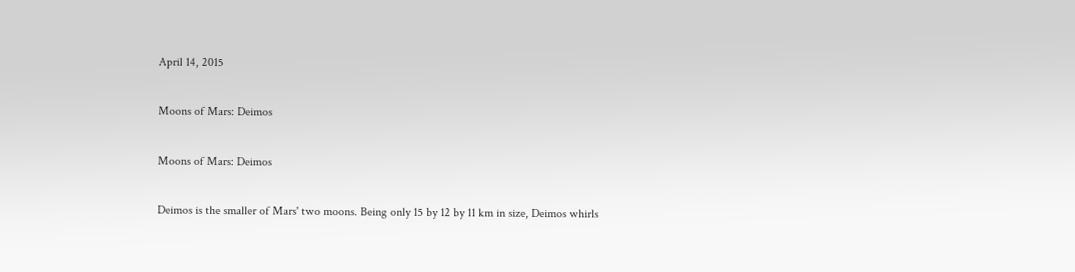April 14, 2015

Moons of Mars: Deimos

Moons of Mars: Deimos

Deimos is the smaller of Mars' two moons. Being only 15 by 12 by 11 km in size, Deimos whirls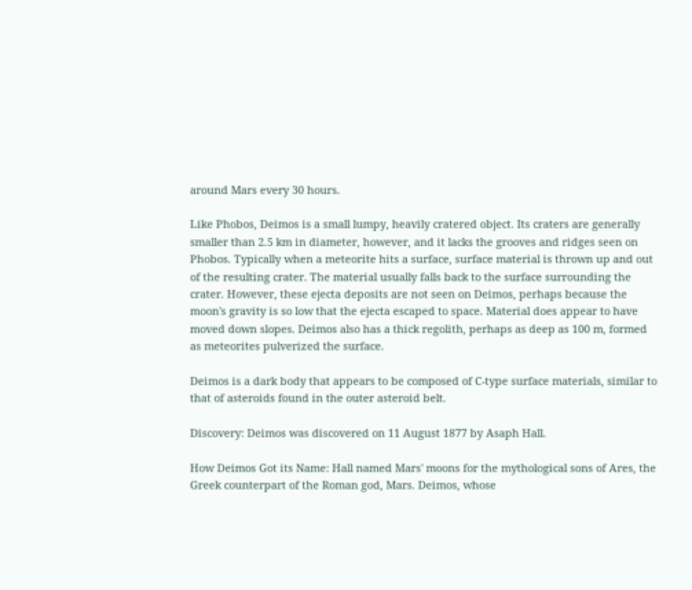around Mars every 30 hours.

Like Phobos, Deimos is a small lumpy, heavily cratered object. Its craters are generally smaller than 2.5 km in diameter, however, and it lacks the grooves and ridges seen on Phobos. Typically when a meteorite hits a surface, surface material is thrown up and out of the resulting crater. The material usually falls back to the surface surrounding the crater. However, these ejecta deposits are not seen on Deimos, perhaps because the moon's gravity is so low that the ejecta escaped to space. Material does appear to have moved down slopes. Deimos also has a thick regolith, perhaps as deep as 100 m, formed as meteorites pulverized the surface.

Deimos is a dark body that appears to be composed of C-type surface materials, similar to that of asteroids found in the outer asteroid belt.

Discovery: Deimos was discovered on 11 August 1877 by Asaph Hall.

How Deimos Got its Name: Hall named Mars' moons for the mythological sons of Ares, the Greek counterpart of the Roman god, Mars. Deimos, whose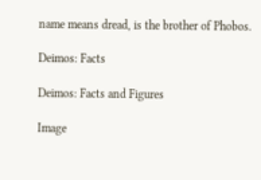name means dread, is the brother of Phobos.

Deimos: Facts

Deimos: Facts and Figures

Image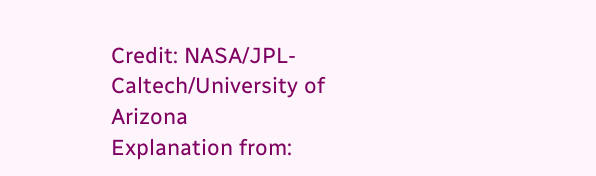Credit: NASA/JPL-Caltech/University of Arizona
Explanation from: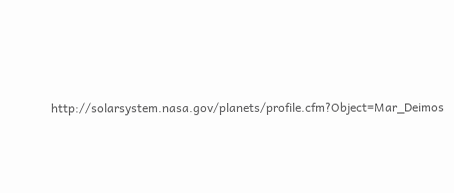http://solarsystem.nasa.gov/planets/profile.cfm?Object=Mar_Deimos